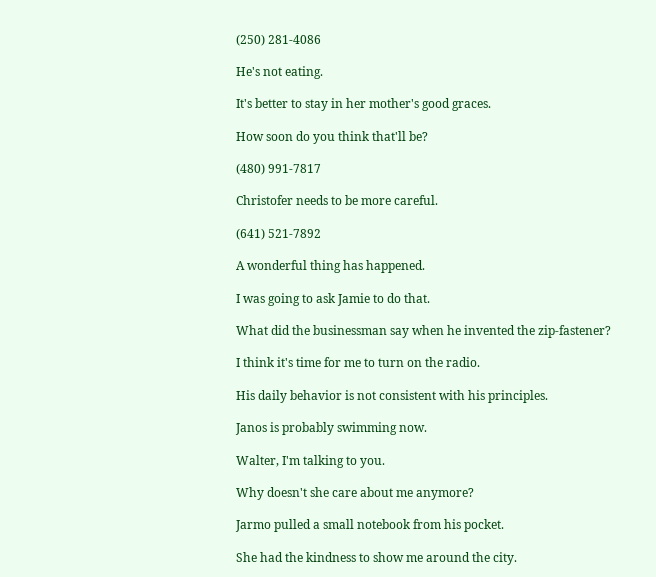(250) 281-4086

He's not eating.

It's better to stay in her mother's good graces.

How soon do you think that'll be?

(480) 991-7817

Christofer needs to be more careful.

(641) 521-7892

A wonderful thing has happened.

I was going to ask Jamie to do that.

What did the businessman say when he invented the zip-fastener?

I think it's time for me to turn on the radio.

His daily behavior is not consistent with his principles.

Janos is probably swimming now.

Walter, I'm talking to you.

Why doesn't she care about me anymore?

Jarmo pulled a small notebook from his pocket.

She had the kindness to show me around the city.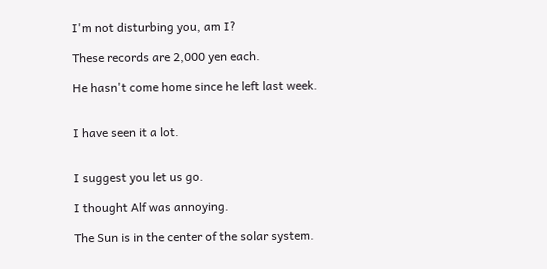I'm not disturbing you, am I?

These records are 2,000 yen each.

He hasn't come home since he left last week.


I have seen it a lot.


I suggest you let us go.

I thought Alf was annoying.

The Sun is in the center of the solar system.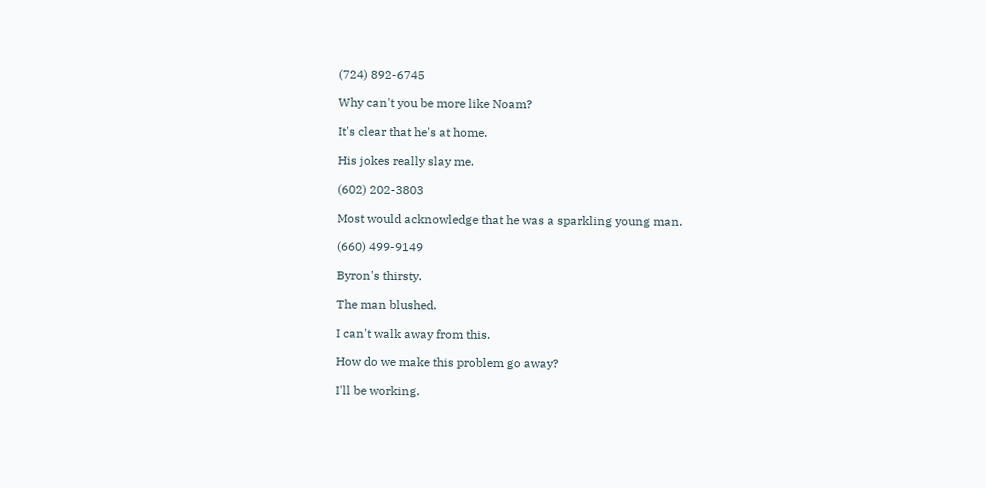(724) 892-6745

Why can't you be more like Noam?

It's clear that he's at home.

His jokes really slay me.

(602) 202-3803

Most would acknowledge that he was a sparkling young man.

(660) 499-9149

Byron's thirsty.

The man blushed.

I can't walk away from this.

How do we make this problem go away?

I'll be working.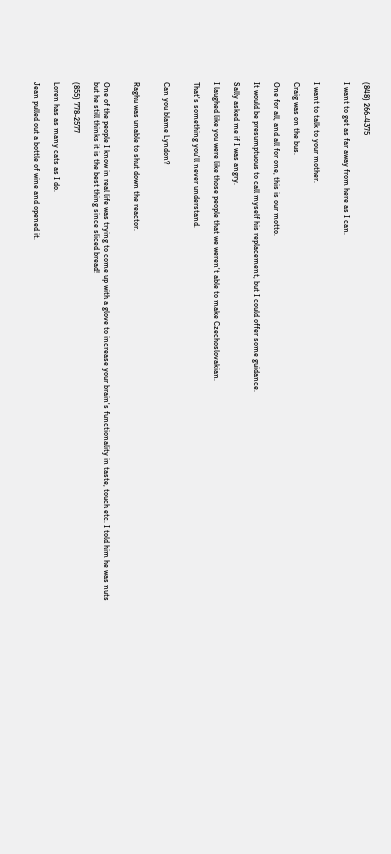(848) 266-4375

I want to get as far away from here as I can.


I want to talk to your mother.

Craig was on the bus.

One for all, and all for one, this is our motto.

It would be presumptuous to call myself his replacement, but I could offer some guidance.

Sally asked me if I was angry.

I laughed like you were like those people that we weren't able to make Czechoslovakian.

That's something you'll never understand.


Can you blame Lyndon?


Raghu was unable to shut down the reactor.


One of the people I know in real life was trying to come up with a glove to increase your brain's functionality in taste, touch etc. I told him he was nuts but he still thinks it is the best thing since sliced bread!

(855) 778-2577

Loren has as many cats as I do.

Jean pulled out a bottle of wine and opened it.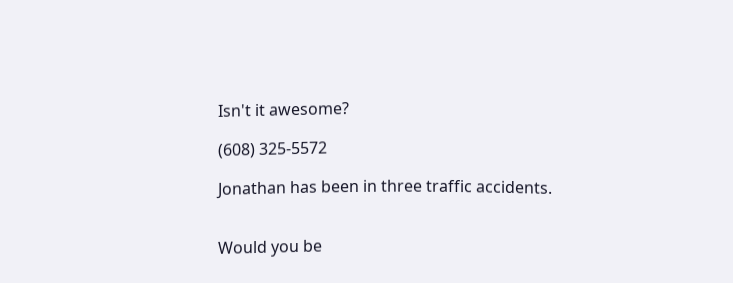Isn't it awesome?

(608) 325-5572

Jonathan has been in three traffic accidents.


Would you be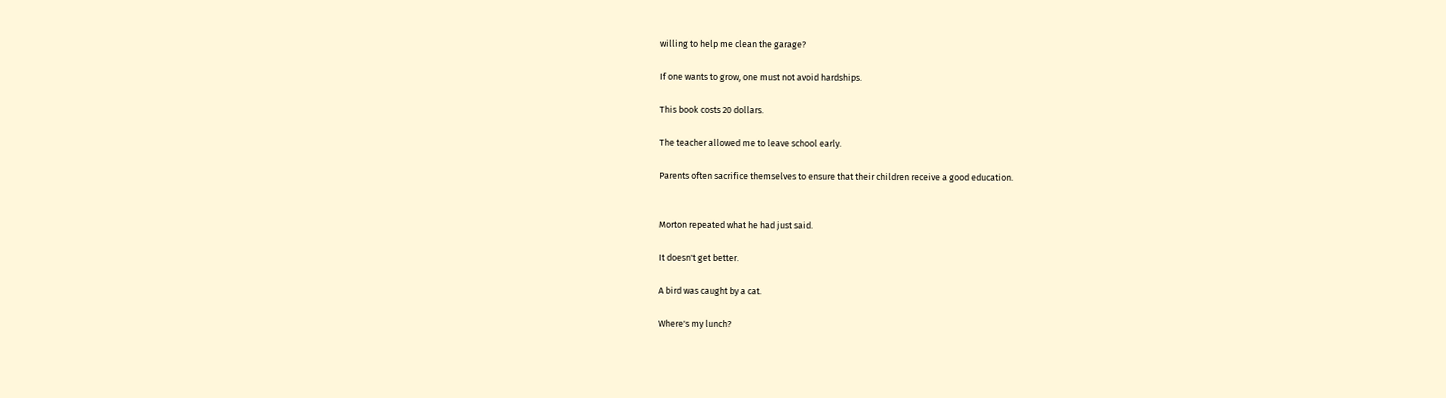willing to help me clean the garage?

If one wants to grow, one must not avoid hardships.

This book costs 20 dollars.

The teacher allowed me to leave school early.

Parents often sacrifice themselves to ensure that their children receive a good education.


Morton repeated what he had just said.

It doesn't get better.

A bird was caught by a cat.

Where's my lunch?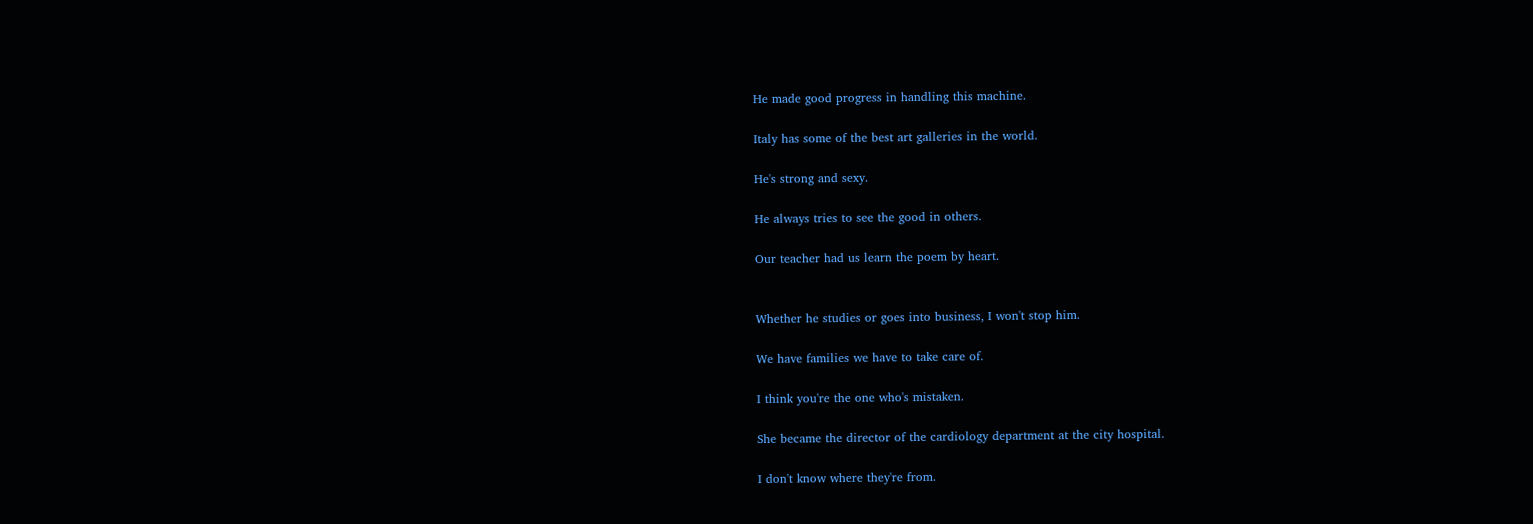He made good progress in handling this machine.

Italy has some of the best art galleries in the world.

He's strong and sexy.

He always tries to see the good in others.

Our teacher had us learn the poem by heart.


Whether he studies or goes into business, I won't stop him.

We have families we have to take care of.

I think you're the one who's mistaken.

She became the director of the cardiology department at the city hospital.

I don't know where they're from.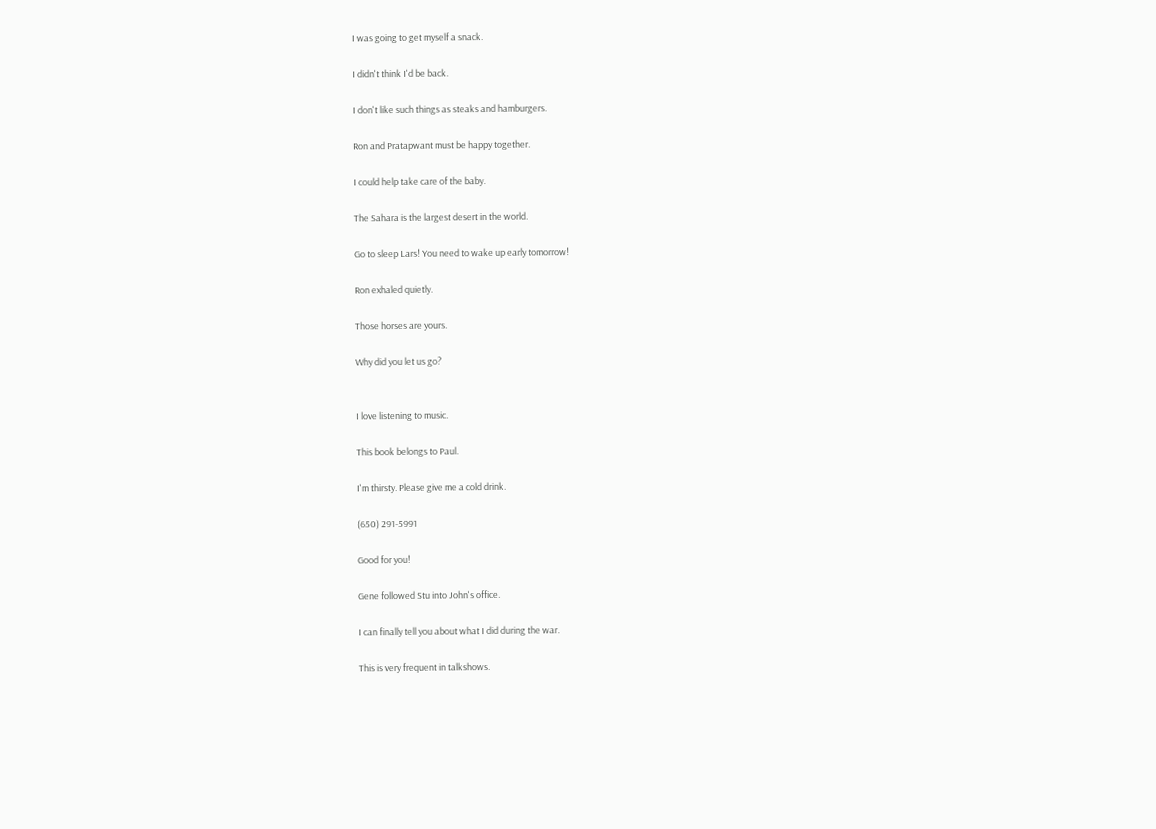I was going to get myself a snack.

I didn't think I'd be back.

I don't like such things as steaks and hamburgers.

Ron and Pratapwant must be happy together.

I could help take care of the baby.

The Sahara is the largest desert in the world.

Go to sleep Lars! You need to wake up early tomorrow!

Ron exhaled quietly.

Those horses are yours.

Why did you let us go?


I love listening to music.

This book belongs to Paul.

I'm thirsty. Please give me a cold drink.

(650) 291-5991

Good for you!

Gene followed Stu into John's office.

I can finally tell you about what I did during the war.

This is very frequent in talkshows.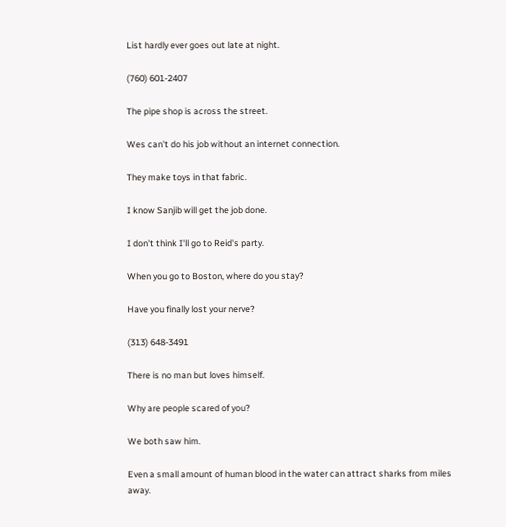List hardly ever goes out late at night.

(760) 601-2407

The pipe shop is across the street.

Wes can't do his job without an internet connection.

They make toys in that fabric.

I know Sanjib will get the job done.

I don't think I'll go to Reid's party.

When you go to Boston, where do you stay?

Have you finally lost your nerve?

(313) 648-3491

There is no man but loves himself.

Why are people scared of you?

We both saw him.

Even a small amount of human blood in the water can attract sharks from miles away.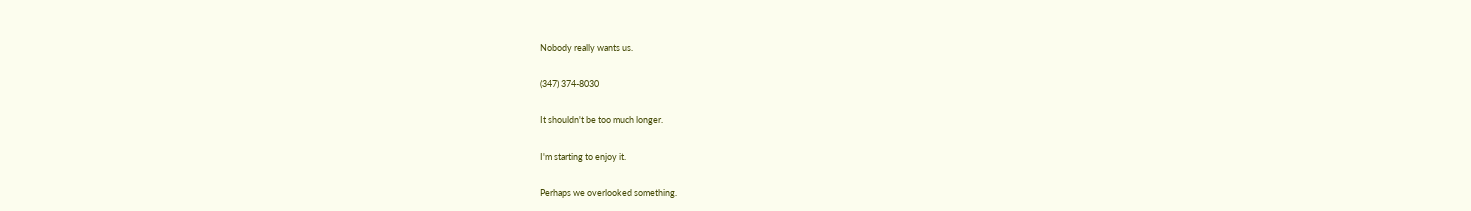Nobody really wants us.

(347) 374-8030

It shouldn't be too much longer.

I'm starting to enjoy it.

Perhaps we overlooked something.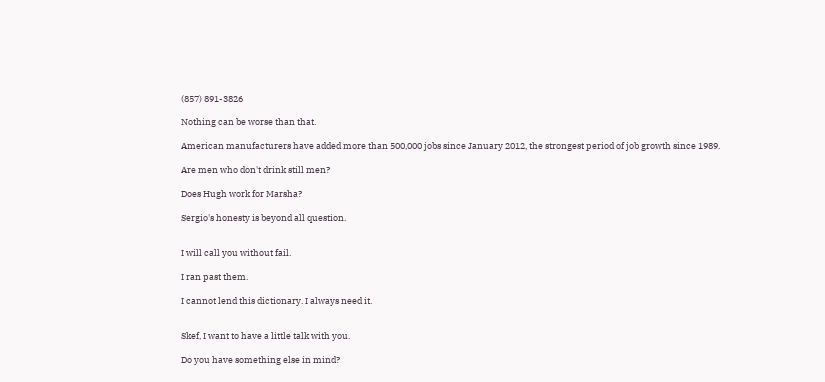(857) 891-3826

Nothing can be worse than that.

American manufacturers have added more than 500,000 jobs since January 2012, the strongest period of job growth since 1989.

Are men who don't drink still men?

Does Hugh work for Marsha?

Sergio's honesty is beyond all question.


I will call you without fail.

I ran past them.

I cannot lend this dictionary. I always need it.


Skef, I want to have a little talk with you.

Do you have something else in mind?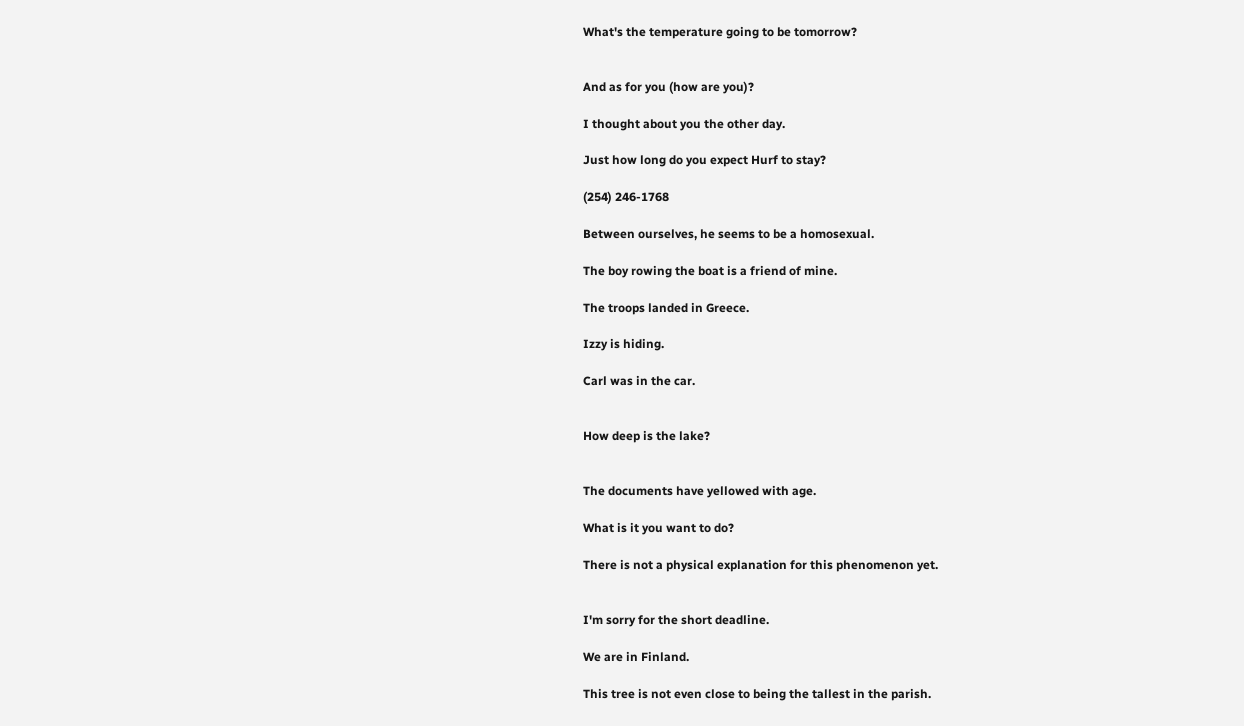What's the temperature going to be tomorrow?


And as for you (how are you)?

I thought about you the other day.

Just how long do you expect Hurf to stay?

(254) 246-1768

Between ourselves, he seems to be a homosexual.

The boy rowing the boat is a friend of mine.

The troops landed in Greece.

Izzy is hiding.

Carl was in the car.


How deep is the lake?


The documents have yellowed with age.

What is it you want to do?

There is not a physical explanation for this phenomenon yet.


I'm sorry for the short deadline.

We are in Finland.

This tree is not even close to being the tallest in the parish.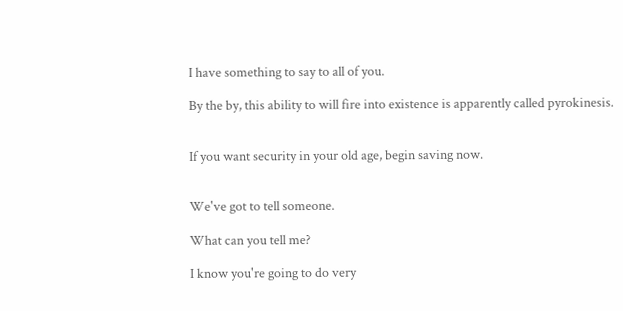I have something to say to all of you.

By the by, this ability to will fire into existence is apparently called pyrokinesis.


If you want security in your old age, begin saving now.


We've got to tell someone.

What can you tell me?

I know you're going to do very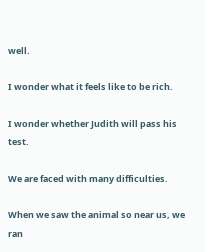well.

I wonder what it feels like to be rich.

I wonder whether Judith will pass his test.

We are faced with many difficulties.

When we saw the animal so near us, we ran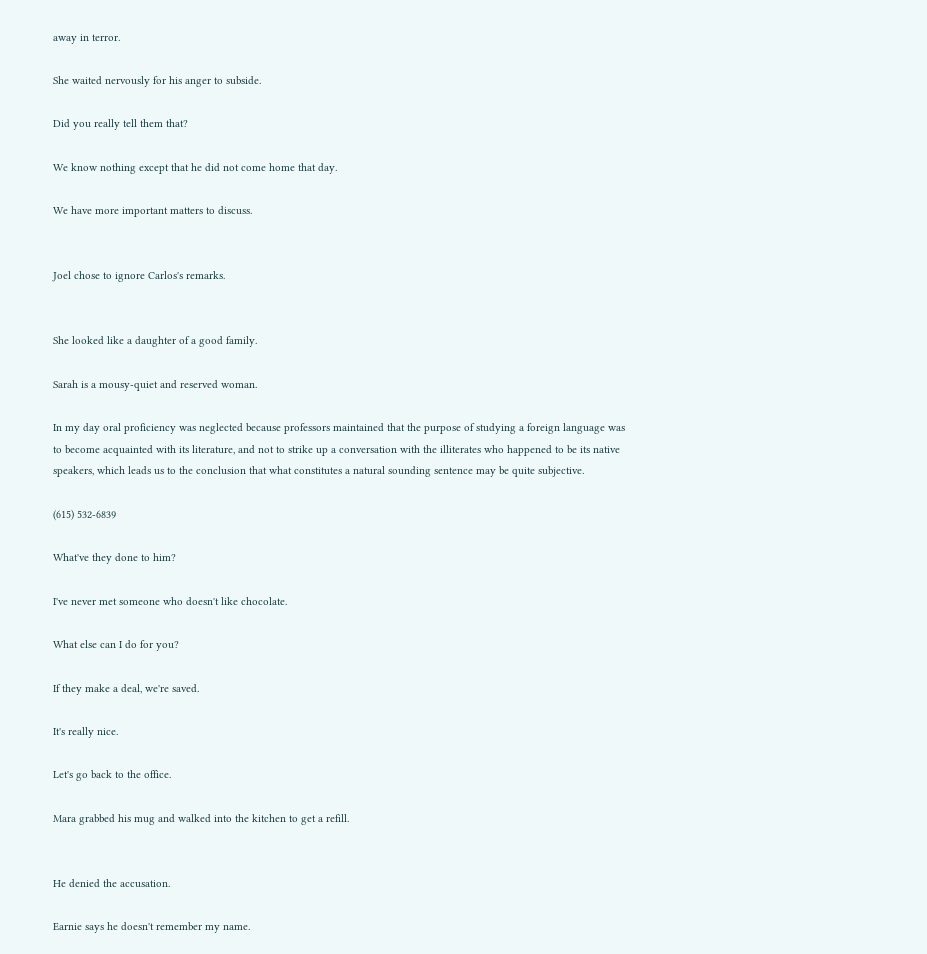away in terror.

She waited nervously for his anger to subside.

Did you really tell them that?

We know nothing except that he did not come home that day.

We have more important matters to discuss.


Joel chose to ignore Carlos's remarks.


She looked like a daughter of a good family.

Sarah is a mousy-quiet and reserved woman.

In my day oral proficiency was neglected because professors maintained that the purpose of studying a foreign language was to become acquainted with its literature, and not to strike up a conversation with the illiterates who happened to be its native speakers, which leads us to the conclusion that what constitutes a natural sounding sentence may be quite subjective.

(615) 532-6839

What've they done to him?

I've never met someone who doesn't like chocolate.

What else can I do for you?

If they make a deal, we're saved.

It's really nice.

Let's go back to the office.

Mara grabbed his mug and walked into the kitchen to get a refill.


He denied the accusation.

Earnie says he doesn't remember my name.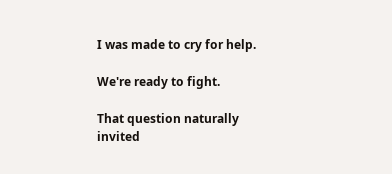I was made to cry for help.

We're ready to fight.

That question naturally invited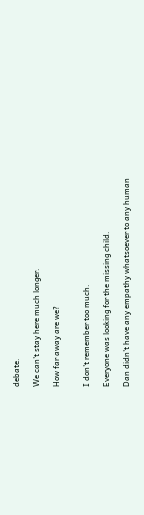debate.

We can't stay here much longer.

How far away are we?


I don't remember too much.

Everyone was looking for the missing child.

Dan didn't have any empathy whatsoever to any human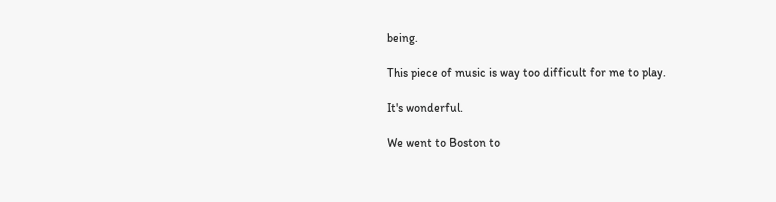being.

This piece of music is way too difficult for me to play.

It's wonderful.

We went to Boston to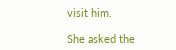visit him.

She asked the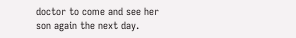doctor to come and see her son again the next day.